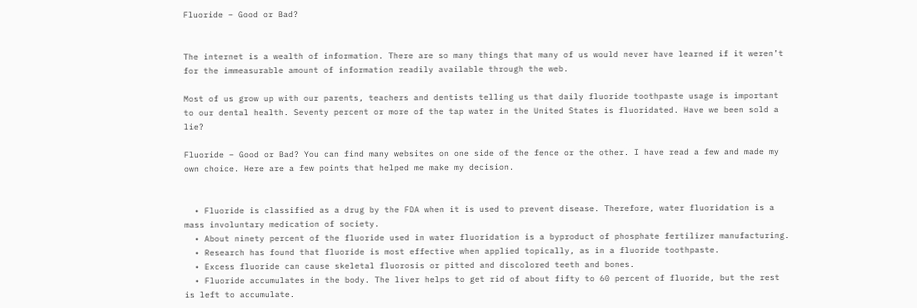Fluoride – Good or Bad?


The internet is a wealth of information. There are so many things that many of us would never have learned if it weren’t for the immeasurable amount of information readily available through the web.

Most of us grow up with our parents, teachers and dentists telling us that daily fluoride toothpaste usage is important to our dental health. Seventy percent or more of the tap water in the United States is fluoridated. Have we been sold a lie?

Fluoride – Good or Bad? You can find many websites on one side of the fence or the other. I have read a few and made my own choice. Here are a few points that helped me make my decision.


  • Fluoride is classified as a drug by the FDA when it is used to prevent disease. Therefore, water fluoridation is a mass involuntary medication of society.
  • About ninety percent of the fluoride used in water fluoridation is a byproduct of phosphate fertilizer manufacturing.
  • Research has found that fluoride is most effective when applied topically, as in a fluoride toothpaste.
  • Excess fluoride can cause skeletal fluorosis or pitted and discolored teeth and bones.
  • Fluoride accumulates in the body. The liver helps to get rid of about fifty to 60 percent of fluoride, but the rest is left to accumulate.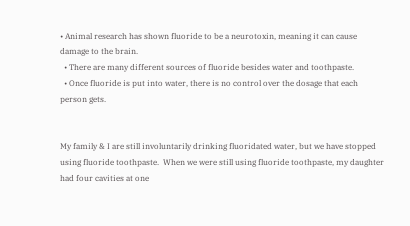• Animal research has shown fluoride to be a neurotoxin, meaning it can cause damage to the brain.
  • There are many different sources of fluoride besides water and toothpaste.
  • Once fluoride is put into water, there is no control over the dosage that each person gets.


My family & I are still involuntarily drinking fluoridated water, but we have stopped using fluoride toothpaste.  When we were still using fluoride toothpaste, my daughter had four cavities at one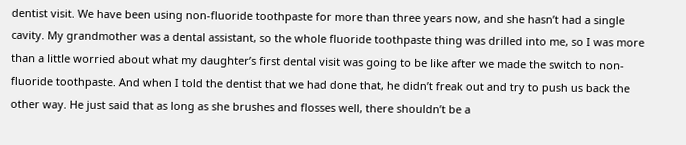dentist visit. We have been using non-fluoride toothpaste for more than three years now, and she hasn’t had a single cavity. My grandmother was a dental assistant, so the whole fluoride toothpaste thing was drilled into me, so I was more than a little worried about what my daughter’s first dental visit was going to be like after we made the switch to non-fluoride toothpaste. And when I told the dentist that we had done that, he didn’t freak out and try to push us back the other way. He just said that as long as she brushes and flosses well, there shouldn’t be a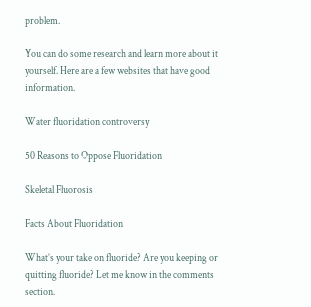problem.

You can do some research and learn more about it yourself. Here are a few websites that have good information.

Water fluoridation controversy

50 Reasons to Oppose Fluoridation

Skeletal Fluorosis

Facts About Fluoridation

What’s your take on fluoride? Are you keeping or quitting fluoride? Let me know in the comments section.